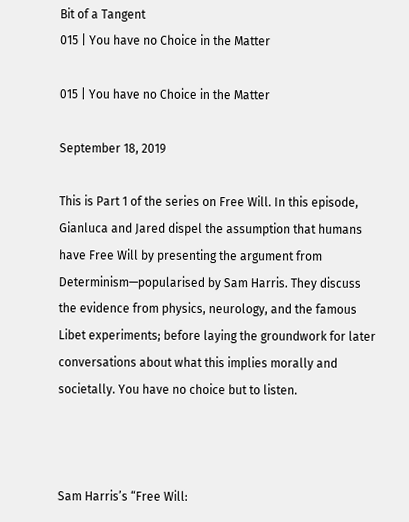Bit of a Tangent
015 | You have no Choice in the Matter

015 | You have no Choice in the Matter

September 18, 2019

This is Part 1 of the series on Free Will. In this episode, Gianluca and Jared dispel the assumption that humans have Free Will by presenting the argument from Determinism—popularised by Sam Harris. They discuss the evidence from physics, neurology, and the famous Libet experiments; before laying the groundwork for later conversations about what this implies morally and societally. You have no choice but to listen.



Sam Harris’s “Free Will: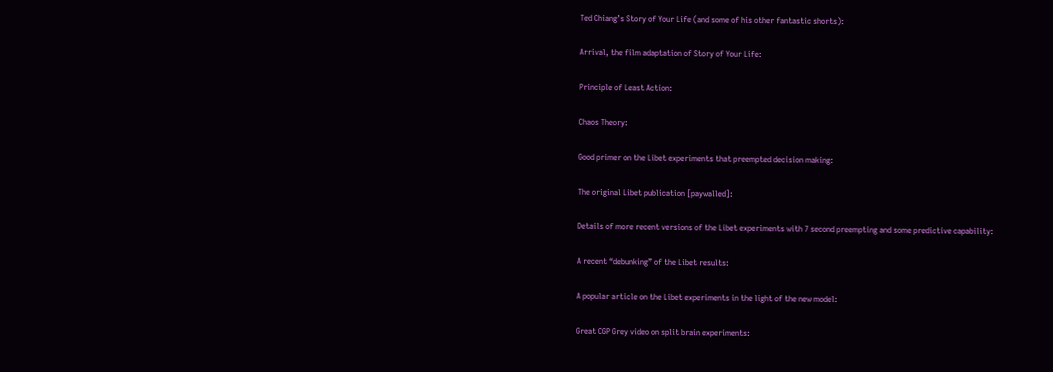Ted Chiang’s Story of Your Life (and some of his other fantastic shorts):

Arrival, the film adaptation of Story of Your Life:

Principle of Least Action:

Chaos Theory:

Good primer on the Libet experiments that preempted decision making:

The original Libet publication [paywalled]:

Details of more recent versions of the Libet experiments with 7 second preempting and some predictive capability:

A recent “debunking” of the Libet results:

A popular article on the Libet experiments in the light of the new model:

Great CGP Grey video on split brain experiments: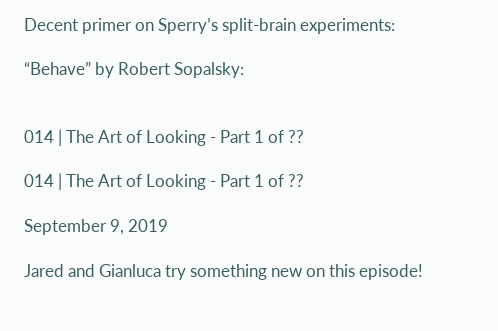Decent primer on Sperry’s split-brain experiments:

“Behave” by Robert Sopalsky:


014 | The Art of Looking - Part 1 of ??

014 | The Art of Looking - Part 1 of ??

September 9, 2019

Jared and Gianluca try something new on this episode!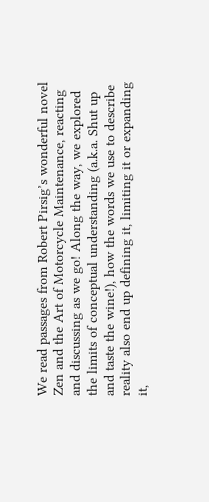We read passages from Robert Pirsig’s wonderful novel Zen and the Art of Motorcycle Maintenance, reacting and discussing as we go! Along the way, we explored the limits of conceptual understanding (a.k.a. Shut up and taste the wine!), how the words we use to describe reality also end up defining it, limiting it or expanding it,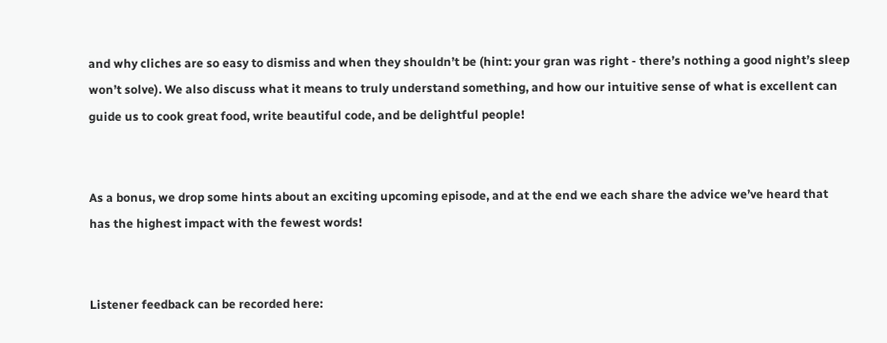and why cliches are so easy to dismiss and when they shouldn’t be (hint: your gran was right - there’s nothing a good night’s sleep won’t solve). We also discuss what it means to truly understand something, and how our intuitive sense of what is excellent can guide us to cook great food, write beautiful code, and be delightful people!


As a bonus, we drop some hints about an exciting upcoming episode, and at the end we each share the advice we’ve heard that has the highest impact with the fewest words!


Listener feedback can be recorded here: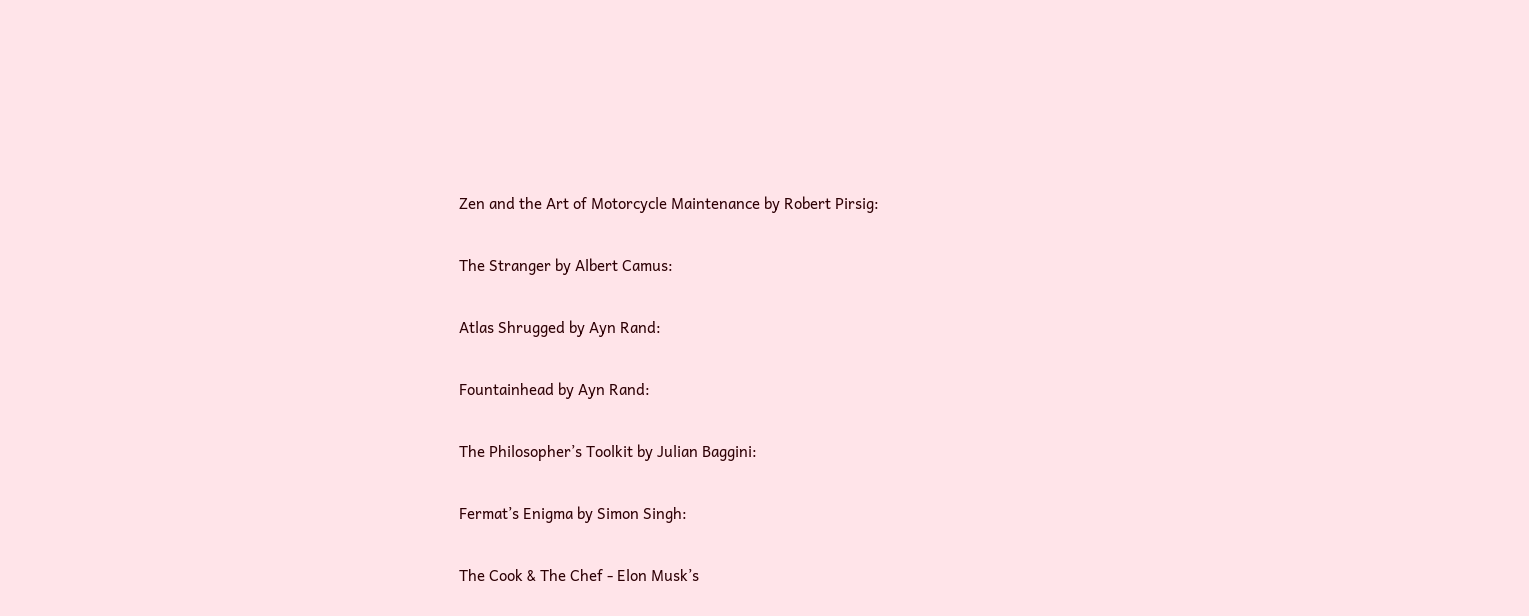Zen and the Art of Motorcycle Maintenance by Robert Pirsig:

The Stranger by Albert Camus:

Atlas Shrugged by Ayn Rand:

Fountainhead by Ayn Rand:

The Philosopher’s Toolkit by Julian Baggini:

Fermat’s Enigma by Simon Singh:

The Cook & The Chef - Elon Musk’s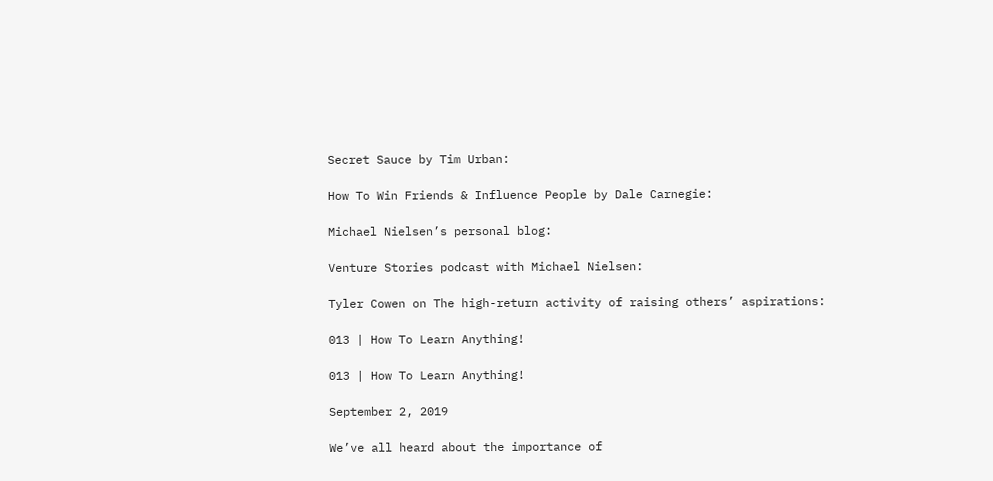Secret Sauce by Tim Urban:

How To Win Friends & Influence People by Dale Carnegie:

Michael Nielsen’s personal blog:

Venture Stories podcast with Michael Nielsen:

Tyler Cowen on The high-return activity of raising others’ aspirations:

013 | How To Learn Anything!

013 | How To Learn Anything!

September 2, 2019

We’ve all heard about the importance of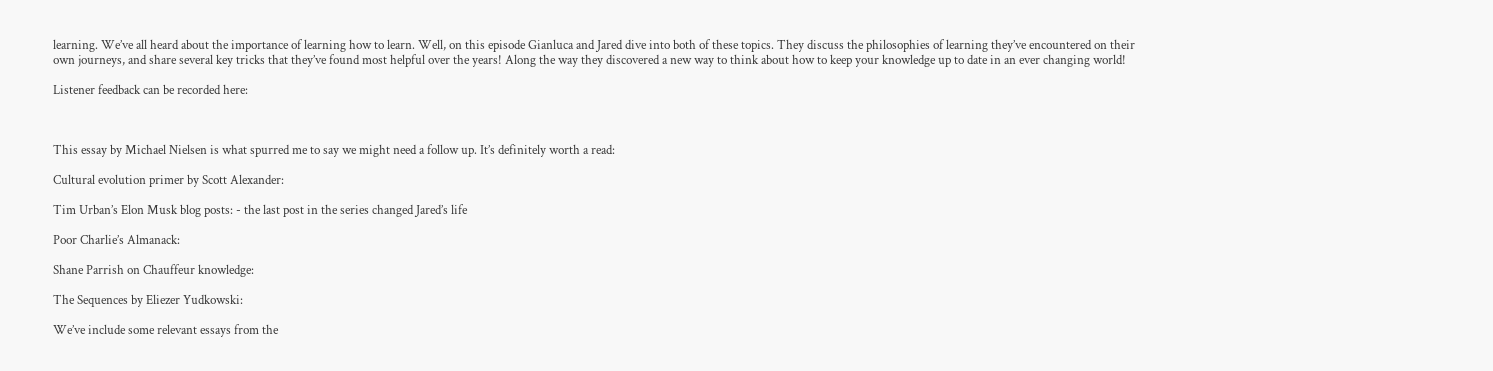learning. We’ve all heard about the importance of learning how to learn. Well, on this episode Gianluca and Jared dive into both of these topics. They discuss the philosophies of learning they’ve encountered on their own journeys, and share several key tricks that they’ve found most helpful over the years! Along the way they discovered a new way to think about how to keep your knowledge up to date in an ever changing world!

Listener feedback can be recorded here:



This essay by Michael Nielsen is what spurred me to say we might need a follow up. It’s definitely worth a read:

Cultural evolution primer by Scott Alexander:

Tim Urban’s Elon Musk blog posts: - the last post in the series changed Jared’s life

Poor Charlie’s Almanack:

Shane Parrish on Chauffeur knowledge:

The Sequences by Eliezer Yudkowski:

We’ve include some relevant essays from the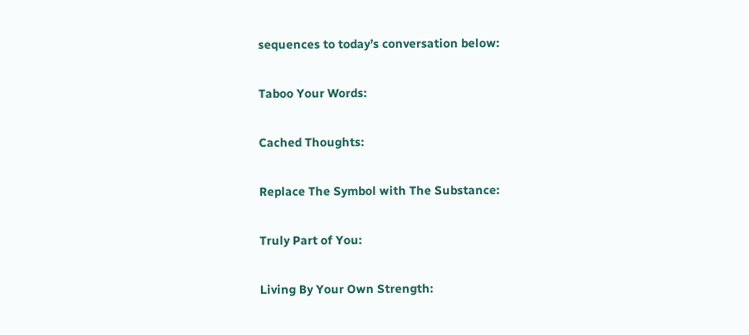sequences to today’s conversation below:

Taboo Your Words:

Cached Thoughts:

Replace The Symbol with The Substance:

Truly Part of You:

Living By Your Own Strength: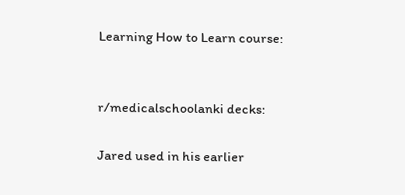Learning How to Learn course:


r/medicalschoolanki decks:

Jared used in his earlier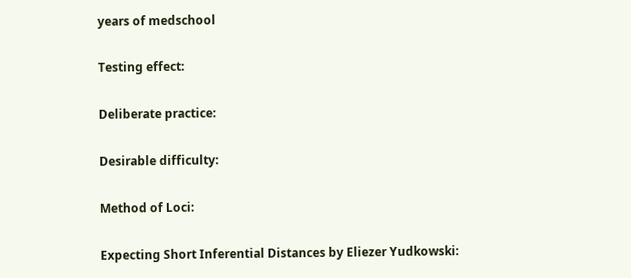years of medschool

Testing effect:

Deliberate practice:

Desirable difficulty:

Method of Loci:

Expecting Short Inferential Distances by Eliezer Yudkowski: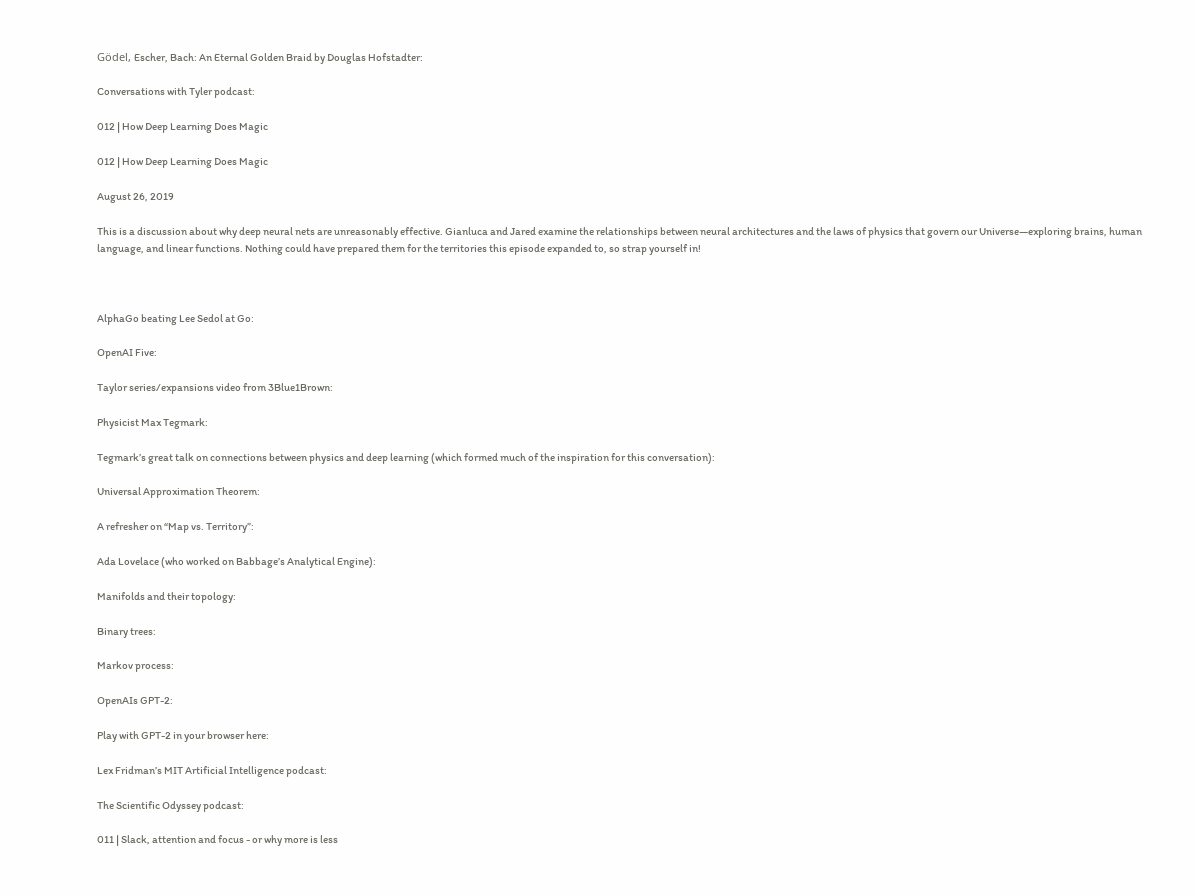Gödel, Escher, Bach: An Eternal Golden Braid by Douglas Hofstadter:

Conversations with Tyler podcast:

012 | How Deep Learning Does Magic

012 | How Deep Learning Does Magic

August 26, 2019

This is a discussion about why deep neural nets are unreasonably effective. Gianluca and Jared examine the relationships between neural architectures and the laws of physics that govern our Universe—exploring brains, human language, and linear functions. Nothing could have prepared them for the territories this episode expanded to, so strap yourself in!



AlphaGo beating Lee Sedol at Go:

OpenAI Five:

Taylor series/expansions video from 3Blue1Brown:

Physicist Max Tegmark:

Tegmark’s great talk on connections between physics and deep learning (which formed much of the inspiration for this conversation):

Universal Approximation Theorem:

A refresher on “Map vs. Territory”:

Ada Lovelace (who worked on Babbage’s Analytical Engine):

Manifolds and their topology:

Binary trees:

Markov process:

OpenAIs GPT-2:

Play with GPT-2 in your browser here:

Lex Fridman’s MIT Artificial Intelligence podcast:

The Scientific Odyssey podcast:

011 | Slack, attention and focus - or why more is less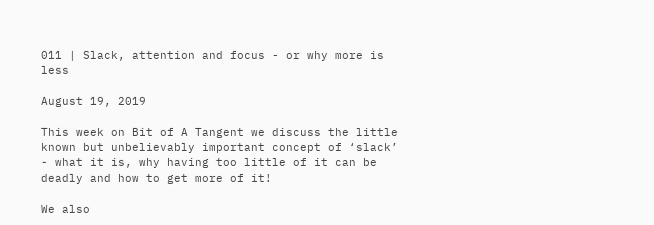011 | Slack, attention and focus - or why more is less

August 19, 2019

This week on Bit of A Tangent we discuss the little known but unbelievably important concept of ‘slack’ - what it is, why having too little of it can be deadly and how to get more of it!

We also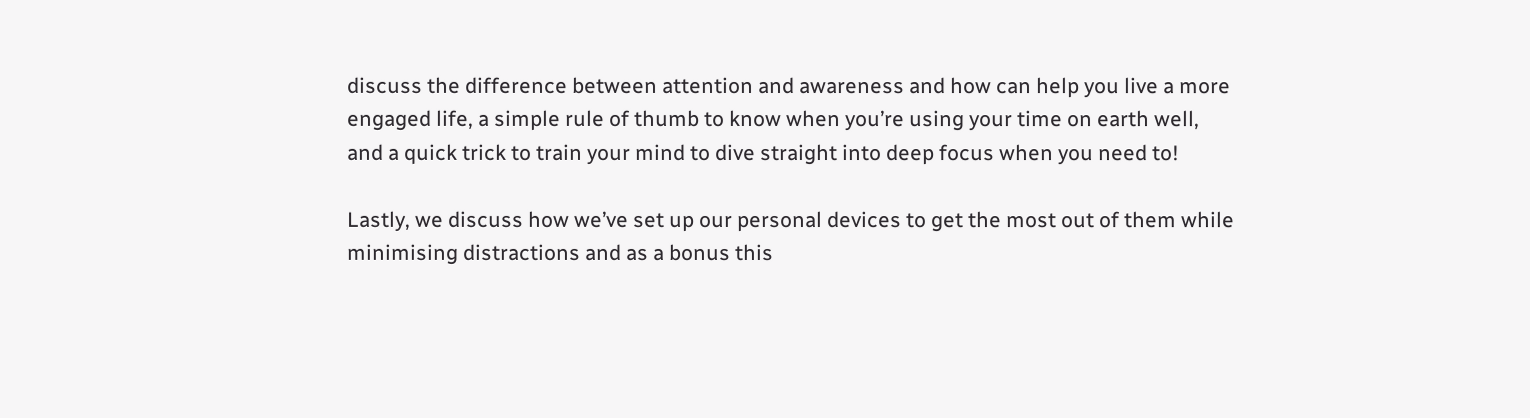discuss the difference between attention and awareness and how can help you live a more engaged life, a simple rule of thumb to know when you’re using your time on earth well, and a quick trick to train your mind to dive straight into deep focus when you need to!

Lastly, we discuss how we’ve set up our personal devices to get the most out of them while minimising distractions and as a bonus this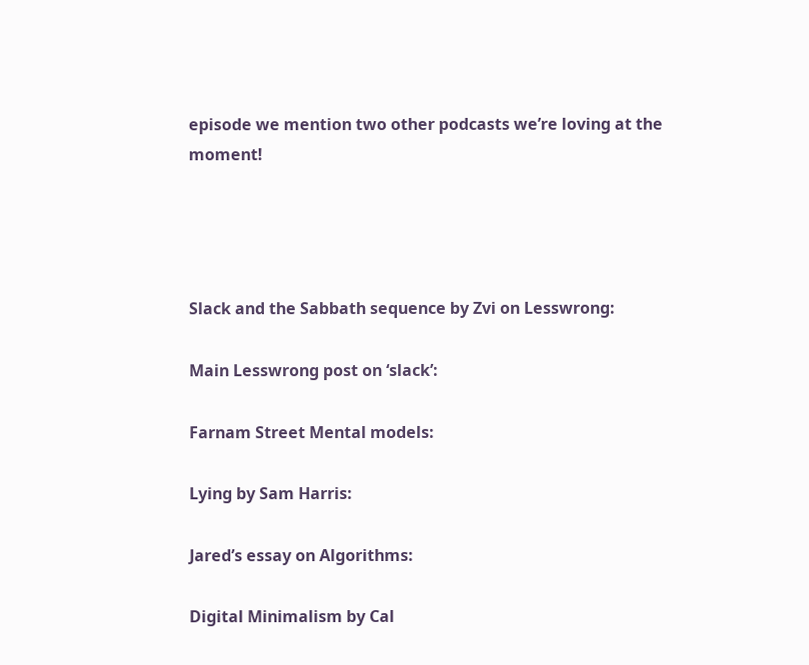episode we mention two other podcasts we’re loving at the moment!




Slack and the Sabbath sequence by Zvi on Lesswrong:

Main Lesswrong post on ‘slack’:

Farnam Street Mental models:

Lying by Sam Harris:

Jared’s essay on Algorithms:

Digital Minimalism by Cal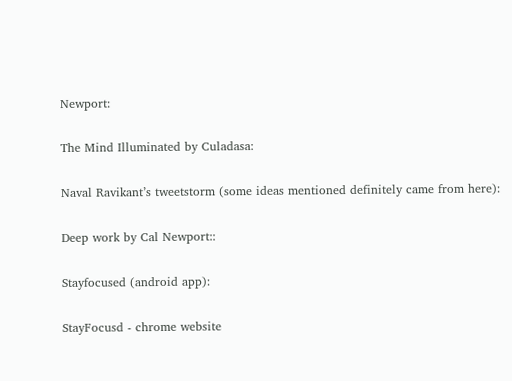Newport:

The Mind Illuminated by Culadasa:

Naval Ravikant’s tweetstorm (some ideas mentioned definitely came from here):

Deep work by Cal Newport::

Stayfocused (android app):

StayFocusd - chrome website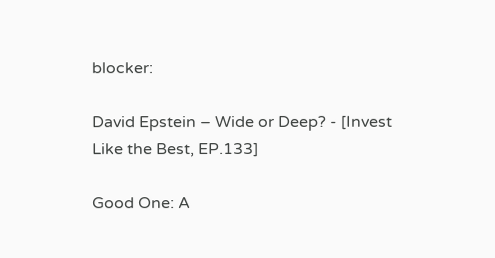blocker:

David Epstein – Wide or Deep? - [Invest Like the Best, EP.133]

Good One: A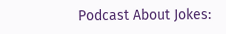Podcast About Jokes: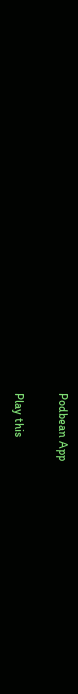Podbean App

Play this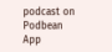podcast on Podbean App